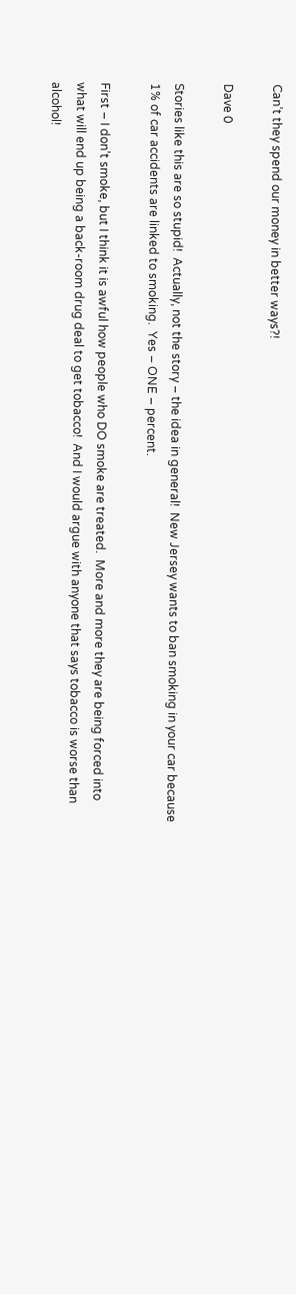Can’t they spend our money in better ways?!

Dave 0

Stories like this are so stupid!  Actually, not the story – the idea in general!  New Jersey wants to ban smoking in your car because 1% of car accidents are linked to smoking.  Yes – ONE – percent.

First – I don’t smoke, but I think it is awful how people who DO smoke are treated.  More and more they are being forced into what will end up being a back-room drug deal to get tobacco!  And I would argue with anyone that says tobacco is worse than alcohol!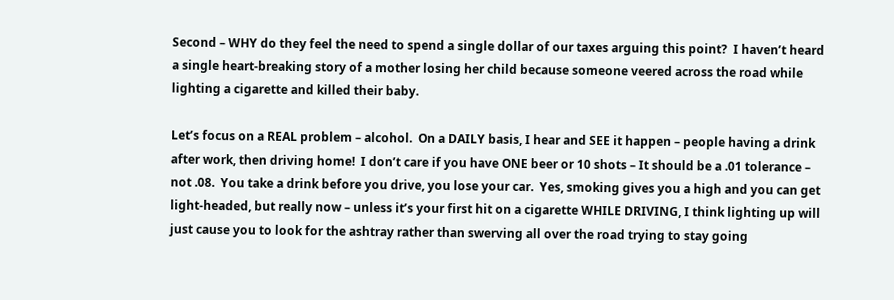Second – WHY do they feel the need to spend a single dollar of our taxes arguing this point?  I haven’t heard a single heart-breaking story of a mother losing her child because someone veered across the road while lighting a cigarette and killed their baby.

Let’s focus on a REAL problem – alcohol.  On a DAILY basis, I hear and SEE it happen – people having a drink after work, then driving home!  I don’t care if you have ONE beer or 10 shots – It should be a .01 tolerance – not .08.  You take a drink before you drive, you lose your car.  Yes, smoking gives you a high and you can get light-headed, but really now – unless it’s your first hit on a cigarette WHILE DRIVING, I think lighting up will just cause you to look for the ashtray rather than swerving all over the road trying to stay going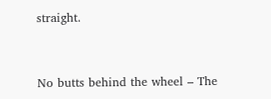straight.



No butts behind the wheel – The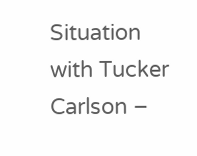Situation with Tucker Carlson –